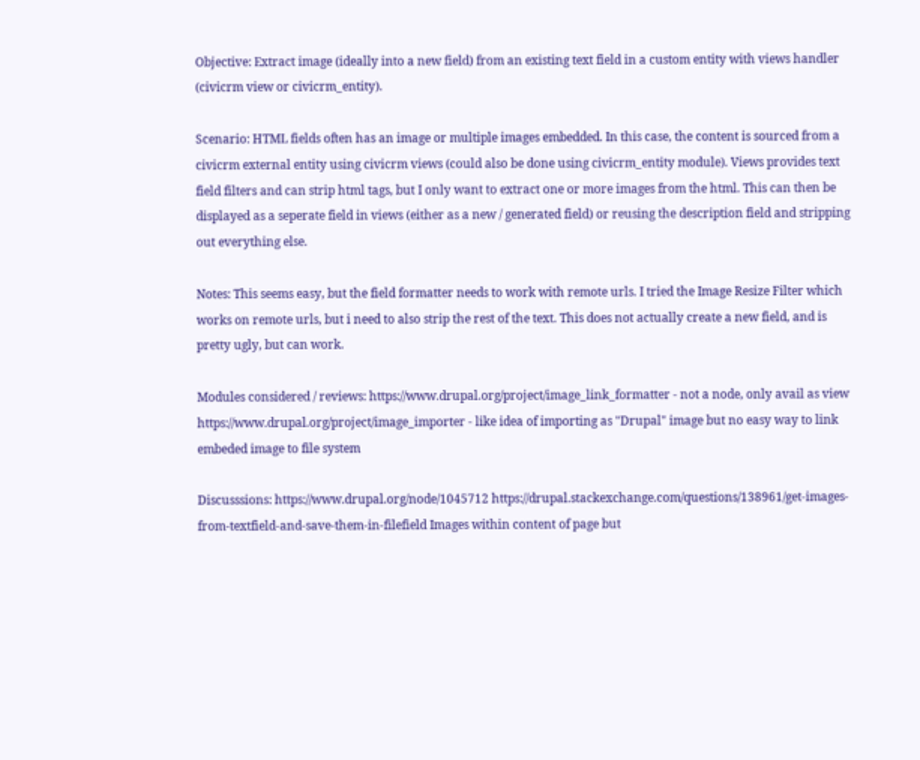Objective: Extract image (ideally into a new field) from an existing text field in a custom entity with views handler (civicrm view or civicrm_entity).

Scenario: HTML fields often has an image or multiple images embedded. In this case, the content is sourced from a civicrm external entity using civicrm views (could also be done using civicrm_entity module). Views provides text field filters and can strip html tags, but I only want to extract one or more images from the html. This can then be displayed as a seperate field in views (either as a new / generated field) or reusing the description field and stripping out everything else.

Notes: This seems easy, but the field formatter needs to work with remote urls. I tried the Image Resize Filter which works on remote urls, but i need to also strip the rest of the text. This does not actually create a new field, and is pretty ugly, but can work.

Modules considered / reviews: https://www.drupal.org/project/image_link_formatter - not a node, only avail as view https://www.drupal.org/project/image_importer - like idea of importing as "Drupal" image but no easy way to link embeded image to file system

Discusssions: https://www.drupal.org/node/1045712 https://drupal.stackexchange.com/questions/138961/get-images-from-textfield-and-save-them-in-filefield Images within content of page but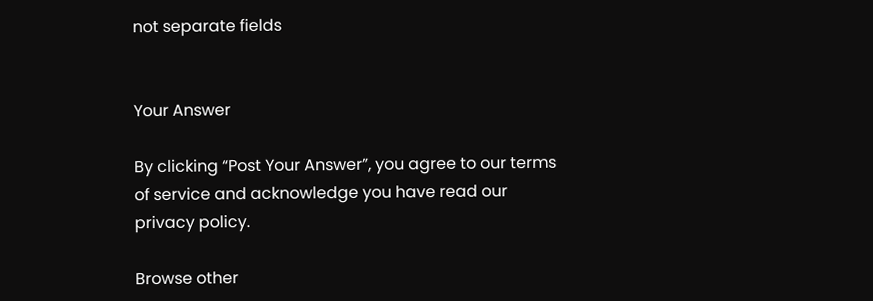not separate fields


Your Answer

By clicking “Post Your Answer”, you agree to our terms of service and acknowledge you have read our privacy policy.

Browse other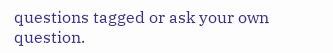questions tagged or ask your own question.